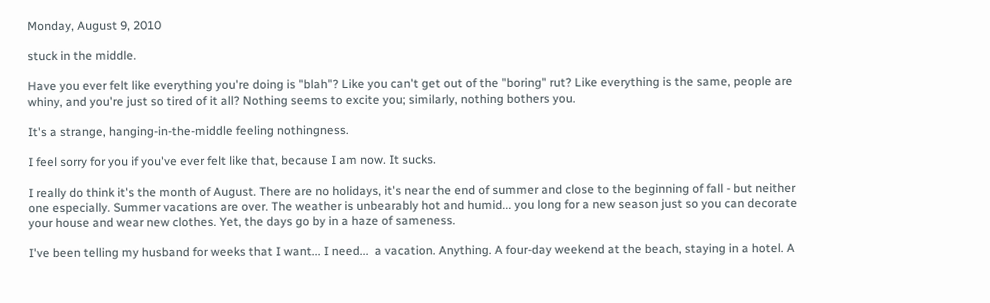Monday, August 9, 2010

stuck in the middle.

Have you ever felt like everything you're doing is "blah"? Like you can't get out of the "boring" rut? Like everything is the same, people are whiny, and you're just so tired of it all? Nothing seems to excite you; similarly, nothing bothers you.

It's a strange, hanging-in-the-middle feeling nothingness.

I feel sorry for you if you've ever felt like that, because I am now. It sucks.

I really do think it's the month of August. There are no holidays, it's near the end of summer and close to the beginning of fall - but neither one especially. Summer vacations are over. The weather is unbearably hot and humid... you long for a new season just so you can decorate your house and wear new clothes. Yet, the days go by in a haze of sameness.

I've been telling my husband for weeks that I want... I need...  a vacation. Anything. A four-day weekend at the beach, staying in a hotel. A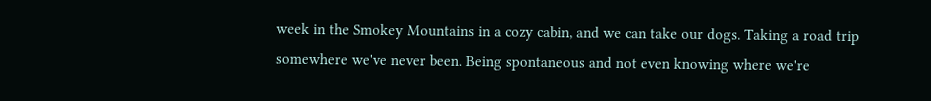week in the Smokey Mountains in a cozy cabin, and we can take our dogs. Taking a road trip somewhere we've never been. Being spontaneous and not even knowing where we're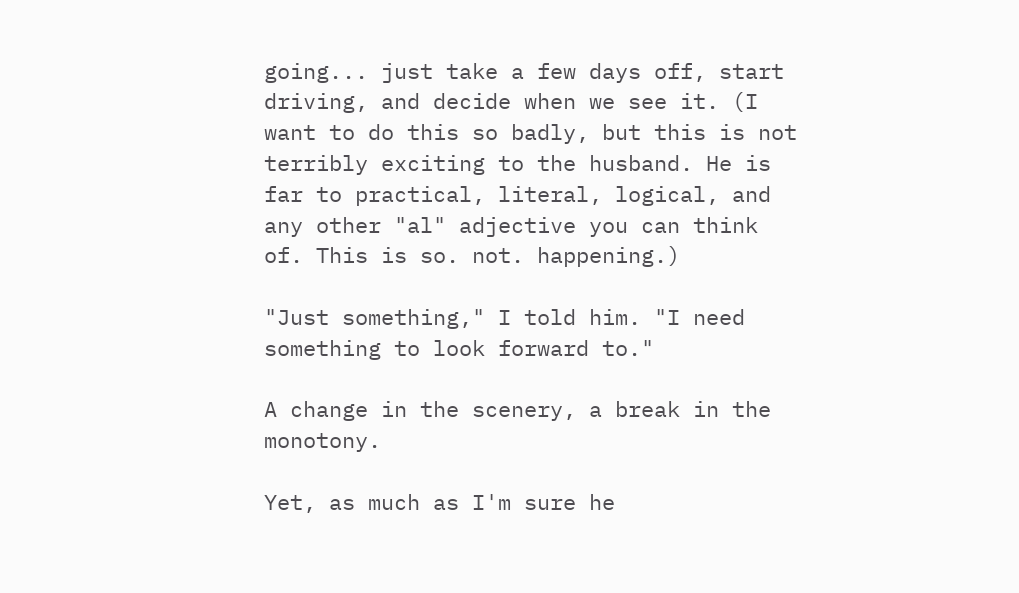going... just take a few days off, start driving, and decide when we see it. (I want to do this so badly, but this is not terribly exciting to the husband. He is far to practical, literal, logical, and any other "al" adjective you can think of. This is so. not. happening.)

"Just something," I told him. "I need something to look forward to."

A change in the scenery, a break in the monotony.

Yet, as much as I'm sure he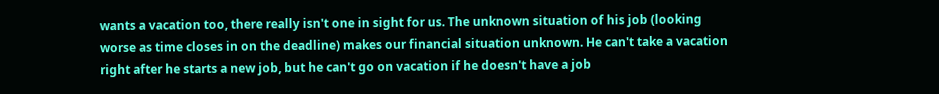wants a vacation too, there really isn't one in sight for us. The unknown situation of his job (looking worse as time closes in on the deadline) makes our financial situation unknown. He can't take a vacation right after he starts a new job, but he can't go on vacation if he doesn't have a job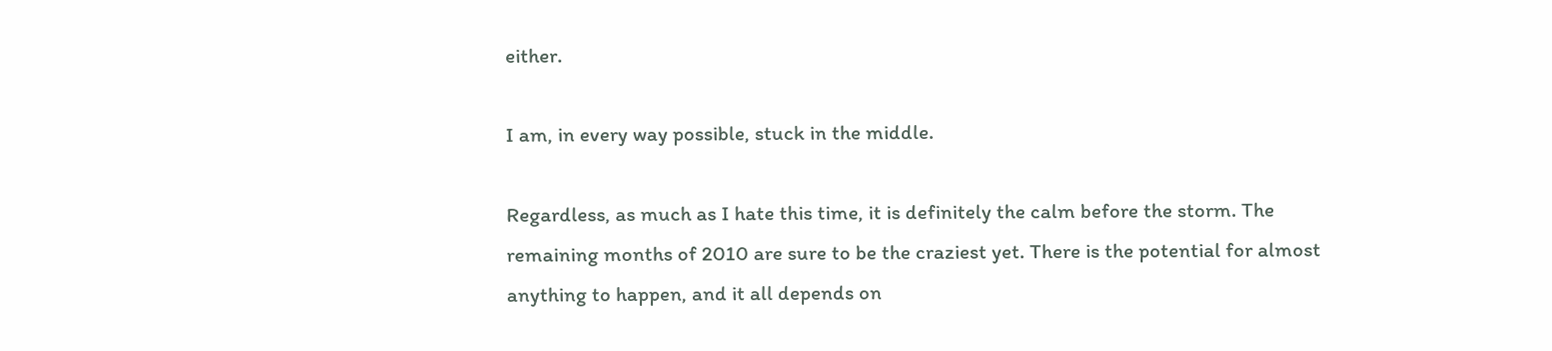either.

I am, in every way possible, stuck in the middle.

Regardless, as much as I hate this time, it is definitely the calm before the storm. The remaining months of 2010 are sure to be the craziest yet. There is the potential for almost anything to happen, and it all depends on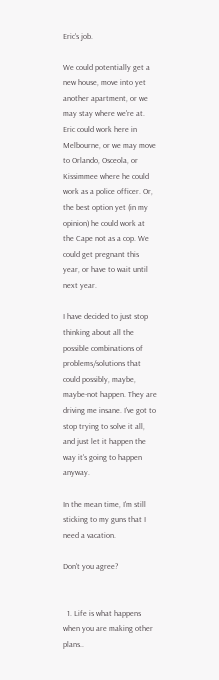Eric's job.

We could potentially get a new house, move into yet another apartment, or we may stay where we're at.
Eric could work here in Melbourne, or we may move to Orlando, Osceola, or Kissimmee where he could work as a police officer. Or, the best option yet (in my opinion) he could work at the Cape not as a cop. We could get pregnant this year, or have to wait until next year.

I have decided to just stop thinking about all the possible combinations of problems/solutions that could possibly, maybe, maybe-not happen. They are driving me insane. I've got to stop trying to solve it all, and just let it happen the way it's going to happen anyway.

In the mean time, I'm still sticking to my guns that I need a vacation.

Don't you agree?


  1. Life is what happens when you are making other plans..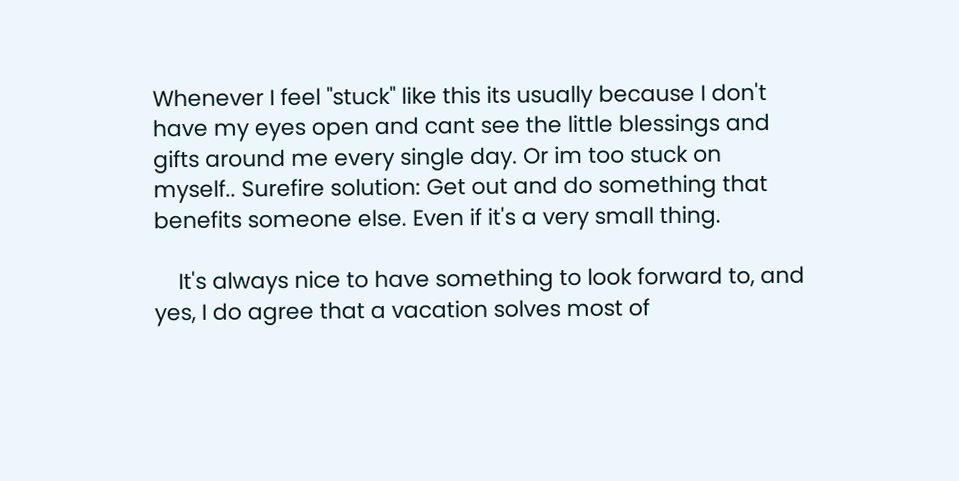Whenever I feel "stuck" like this its usually because I don't have my eyes open and cant see the little blessings and gifts around me every single day. Or im too stuck on myself.. Surefire solution: Get out and do something that benefits someone else. Even if it's a very small thing.

    It's always nice to have something to look forward to, and yes, I do agree that a vacation solves most of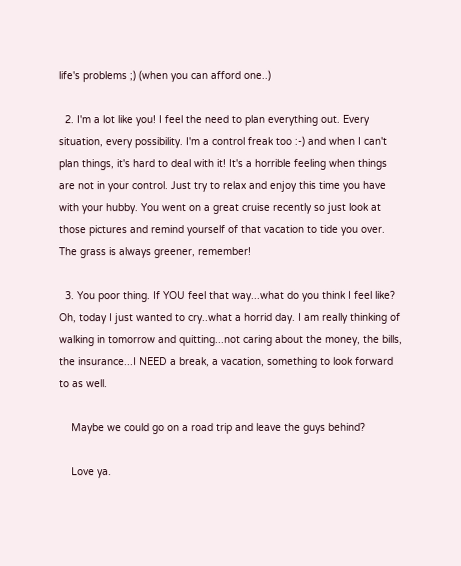life's problems ;) (when you can afford one..)

  2. I'm a lot like you! I feel the need to plan everything out. Every situation, every possibility. I'm a control freak too :-) and when I can't plan things, it's hard to deal with it! It's a horrible feeling when things are not in your control. Just try to relax and enjoy this time you have with your hubby. You went on a great cruise recently so just look at those pictures and remind yourself of that vacation to tide you over. The grass is always greener, remember!

  3. You poor thing. If YOU feel that way...what do you think I feel like? Oh, today I just wanted to cry..what a horrid day. I am really thinking of walking in tomorrow and quitting...not caring about the money, the bills, the insurance...I NEED a break, a vacation, something to look forward to as well.

    Maybe we could go on a road trip and leave the guys behind?

    Love ya.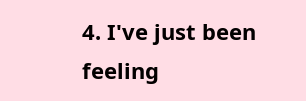4. I've just been feeling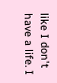like I don't have a life. I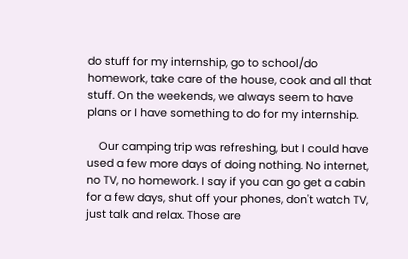do stuff for my internship, go to school/do homework, take care of the house, cook and all that stuff. On the weekends, we always seem to have plans or I have something to do for my internship.

    Our camping trip was refreshing, but I could have used a few more days of doing nothing. No internet, no TV, no homework. I say if you can go get a cabin for a few days, shut off your phones, don't watch TV, just talk and relax. Those are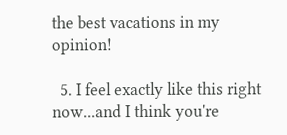the best vacations in my opinion!

  5. I feel exactly like this right now...and I think you're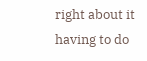right about it having to do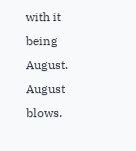with it being August. August blows.